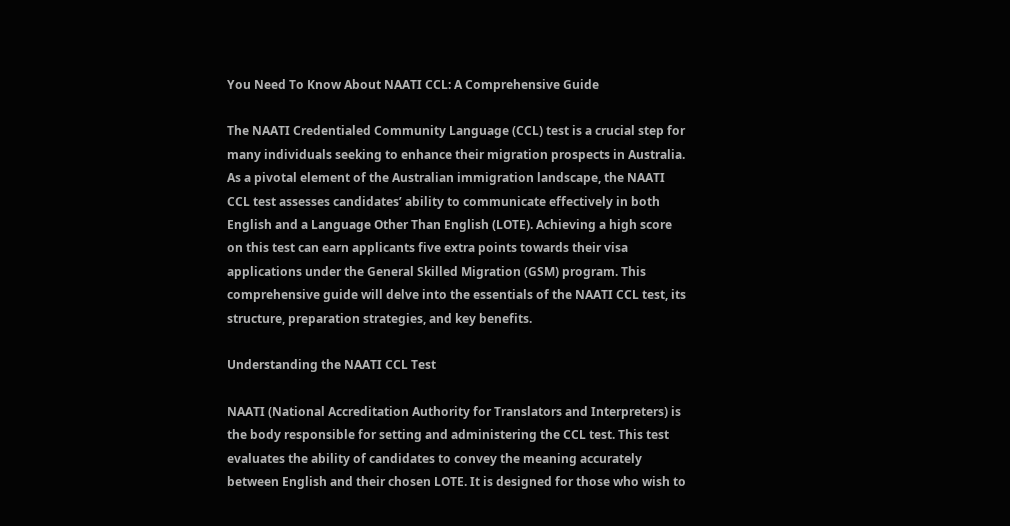You Need To Know About NAATI CCL: A Comprehensive Guide

The NAATI Credentialed Community Language (CCL) test is a crucial step for many individuals seeking to enhance their migration prospects in Australia. As a pivotal element of the Australian immigration landscape, the NAATI CCL test assesses candidates’ ability to communicate effectively in both English and a Language Other Than English (LOTE). Achieving a high score on this test can earn applicants five extra points towards their visa applications under the General Skilled Migration (GSM) program. This comprehensive guide will delve into the essentials of the NAATI CCL test, its structure, preparation strategies, and key benefits.

Understanding the NAATI CCL Test

NAATI (National Accreditation Authority for Translators and Interpreters) is the body responsible for setting and administering the CCL test. This test evaluates the ability of candidates to convey the meaning accurately between English and their chosen LOTE. It is designed for those who wish to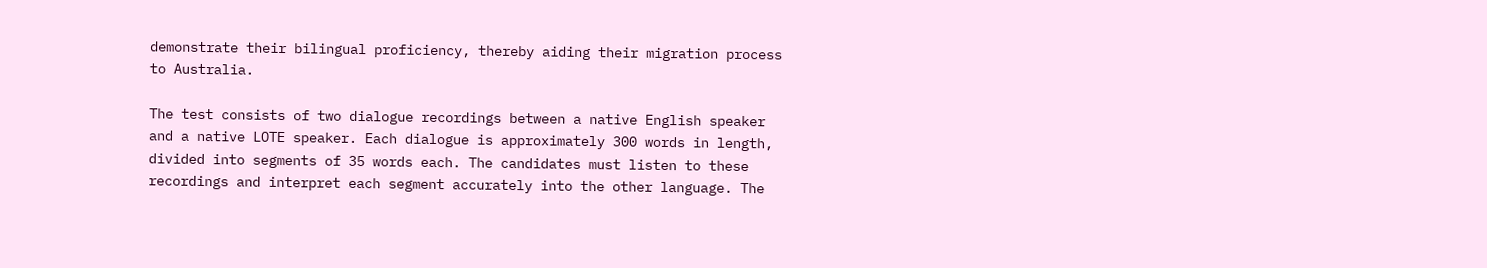demonstrate their bilingual proficiency, thereby aiding their migration process to Australia.

The test consists of two dialogue recordings between a native English speaker and a native LOTE speaker. Each dialogue is approximately 300 words in length, divided into segments of 35 words each. The candidates must listen to these recordings and interpret each segment accurately into the other language. The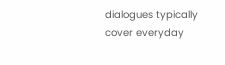dialogues typically cover everyday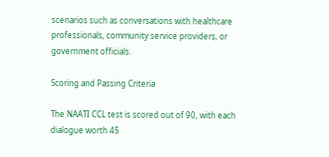scenarios such as conversations with healthcare professionals, community service providers, or government officials.

Scoring and Passing Criteria

The NAATI CCL test is scored out of 90, with each dialogue worth 45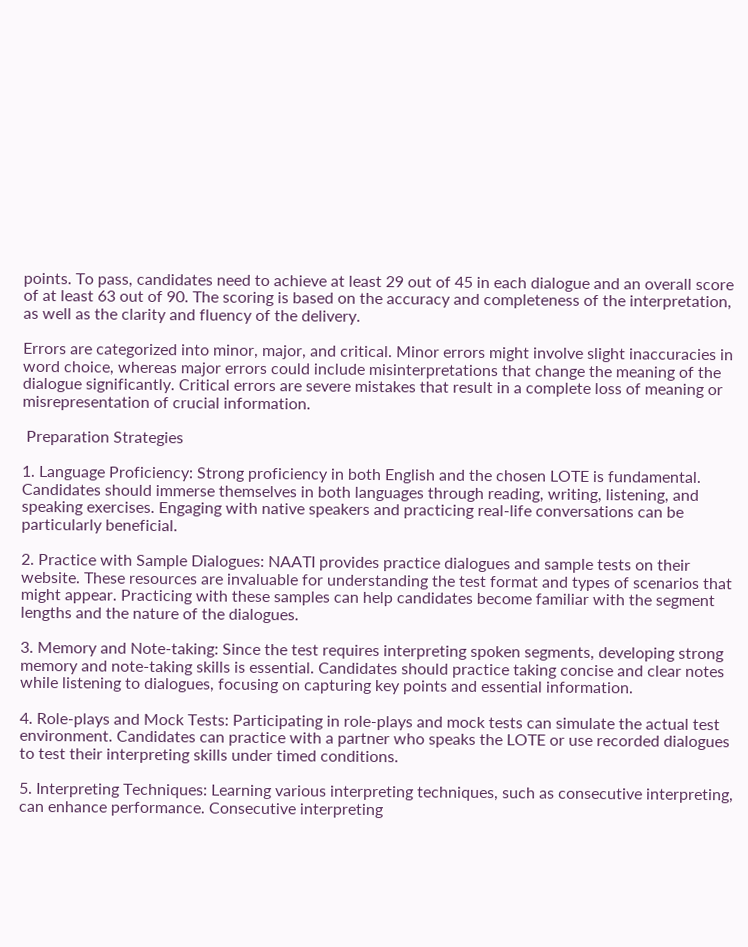points. To pass, candidates need to achieve at least 29 out of 45 in each dialogue and an overall score of at least 63 out of 90. The scoring is based on the accuracy and completeness of the interpretation, as well as the clarity and fluency of the delivery.

Errors are categorized into minor, major, and critical. Minor errors might involve slight inaccuracies in word choice, whereas major errors could include misinterpretations that change the meaning of the dialogue significantly. Critical errors are severe mistakes that result in a complete loss of meaning or misrepresentation of crucial information.

 Preparation Strategies

1. Language Proficiency: Strong proficiency in both English and the chosen LOTE is fundamental. Candidates should immerse themselves in both languages through reading, writing, listening, and speaking exercises. Engaging with native speakers and practicing real-life conversations can be particularly beneficial.

2. Practice with Sample Dialogues: NAATI provides practice dialogues and sample tests on their website. These resources are invaluable for understanding the test format and types of scenarios that might appear. Practicing with these samples can help candidates become familiar with the segment lengths and the nature of the dialogues.

3. Memory and Note-taking: Since the test requires interpreting spoken segments, developing strong memory and note-taking skills is essential. Candidates should practice taking concise and clear notes while listening to dialogues, focusing on capturing key points and essential information.

4. Role-plays and Mock Tests: Participating in role-plays and mock tests can simulate the actual test environment. Candidates can practice with a partner who speaks the LOTE or use recorded dialogues to test their interpreting skills under timed conditions.

5. Interpreting Techniques: Learning various interpreting techniques, such as consecutive interpreting, can enhance performance. Consecutive interpreting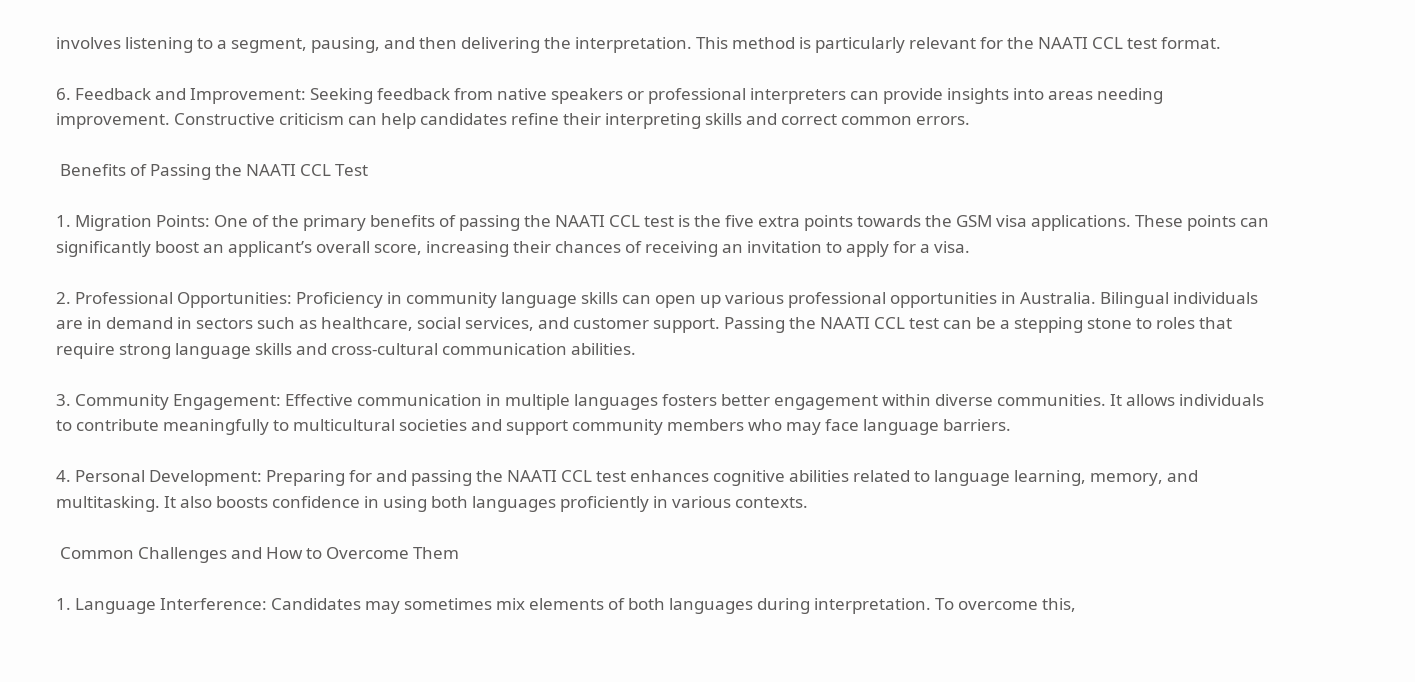involves listening to a segment, pausing, and then delivering the interpretation. This method is particularly relevant for the NAATI CCL test format.

6. Feedback and Improvement: Seeking feedback from native speakers or professional interpreters can provide insights into areas needing improvement. Constructive criticism can help candidates refine their interpreting skills and correct common errors.

 Benefits of Passing the NAATI CCL Test

1. Migration Points: One of the primary benefits of passing the NAATI CCL test is the five extra points towards the GSM visa applications. These points can significantly boost an applicant’s overall score, increasing their chances of receiving an invitation to apply for a visa.

2. Professional Opportunities: Proficiency in community language skills can open up various professional opportunities in Australia. Bilingual individuals are in demand in sectors such as healthcare, social services, and customer support. Passing the NAATI CCL test can be a stepping stone to roles that require strong language skills and cross-cultural communication abilities.

3. Community Engagement: Effective communication in multiple languages fosters better engagement within diverse communities. It allows individuals to contribute meaningfully to multicultural societies and support community members who may face language barriers.

4. Personal Development: Preparing for and passing the NAATI CCL test enhances cognitive abilities related to language learning, memory, and multitasking. It also boosts confidence in using both languages proficiently in various contexts.

 Common Challenges and How to Overcome Them

1. Language Interference: Candidates may sometimes mix elements of both languages during interpretation. To overcome this,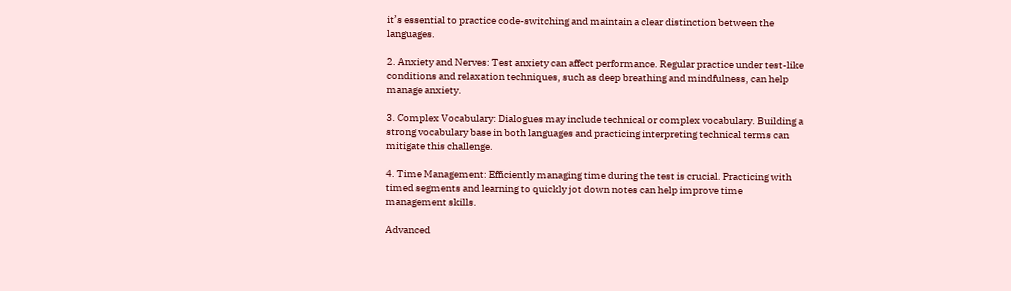it’s essential to practice code-switching and maintain a clear distinction between the languages.

2. Anxiety and Nerves: Test anxiety can affect performance. Regular practice under test-like conditions and relaxation techniques, such as deep breathing and mindfulness, can help manage anxiety.

3. Complex Vocabulary: Dialogues may include technical or complex vocabulary. Building a strong vocabulary base in both languages and practicing interpreting technical terms can mitigate this challenge.

4. Time Management: Efficiently managing time during the test is crucial. Practicing with timed segments and learning to quickly jot down notes can help improve time management skills.

Advanced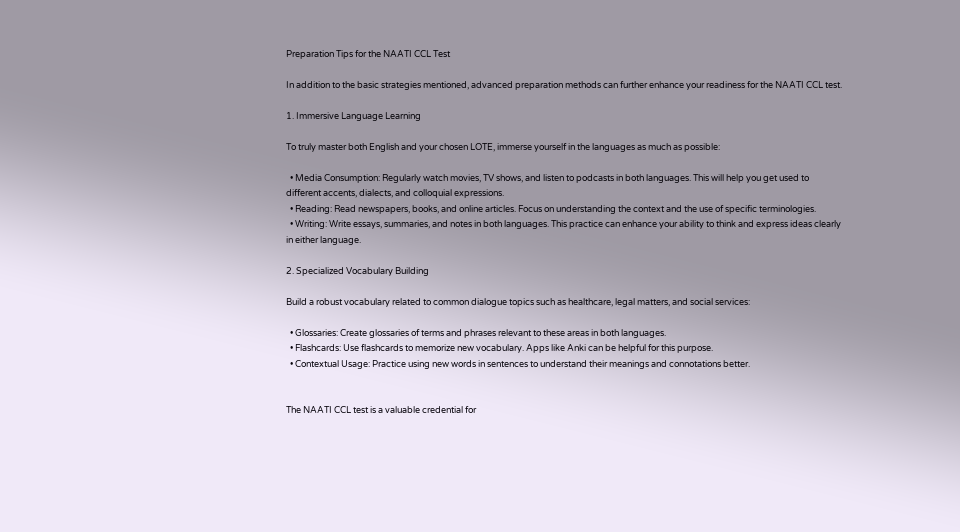Preparation Tips for the NAATI CCL Test

In addition to the basic strategies mentioned, advanced preparation methods can further enhance your readiness for the NAATI CCL test.

1. Immersive Language Learning

To truly master both English and your chosen LOTE, immerse yourself in the languages as much as possible:

  • Media Consumption: Regularly watch movies, TV shows, and listen to podcasts in both languages. This will help you get used to different accents, dialects, and colloquial expressions.
  • Reading: Read newspapers, books, and online articles. Focus on understanding the context and the use of specific terminologies.
  • Writing: Write essays, summaries, and notes in both languages. This practice can enhance your ability to think and express ideas clearly in either language.

2. Specialized Vocabulary Building

Build a robust vocabulary related to common dialogue topics such as healthcare, legal matters, and social services:

  • Glossaries: Create glossaries of terms and phrases relevant to these areas in both languages.
  • Flashcards: Use flashcards to memorize new vocabulary. Apps like Anki can be helpful for this purpose.
  • Contextual Usage: Practice using new words in sentences to understand their meanings and connotations better.


The NAATI CCL test is a valuable credential for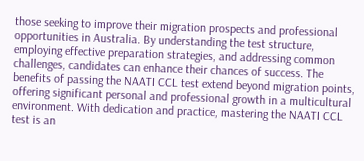those seeking to improve their migration prospects and professional opportunities in Australia. By understanding the test structure, employing effective preparation strategies, and addressing common challenges, candidates can enhance their chances of success. The benefits of passing the NAATI CCL test extend beyond migration points, offering significant personal and professional growth in a multicultural environment. With dedication and practice, mastering the NAATI CCL test is an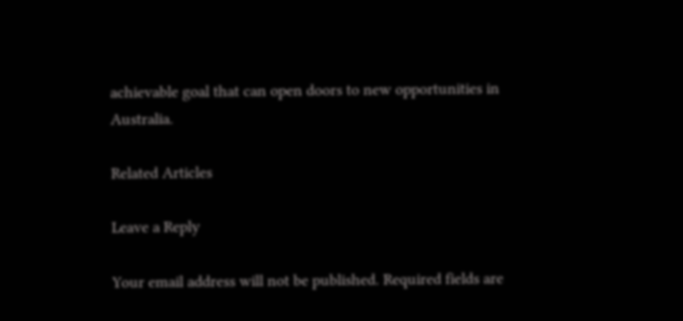achievable goal that can open doors to new opportunities in Australia.

Related Articles

Leave a Reply

Your email address will not be published. Required fields are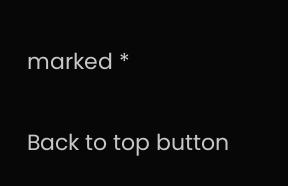marked *

Back to top button